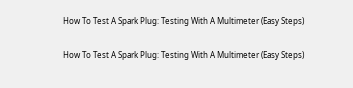How To Test A Spark Plug: Testing With A Multimeter (Easy Steps)

How To Test A Spark Plug: Testing With A Multimeter (Easy Steps)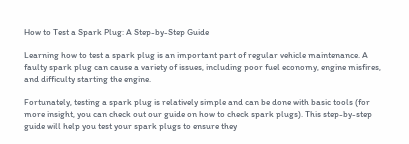How to Test a Spark Plug: A Step-by-Step Guide

Learning how to test a spark plug is an important part of regular vehicle maintenance. A faulty spark plug can cause a variety of issues, including poor fuel economy, engine misfires, and difficulty starting the engine.

Fortunately, testing a spark plug is relatively simple and can be done with basic tools (for more insight, you can check out our guide on how to check spark plugs). This step-by-step guide will help you test your spark plugs to ensure they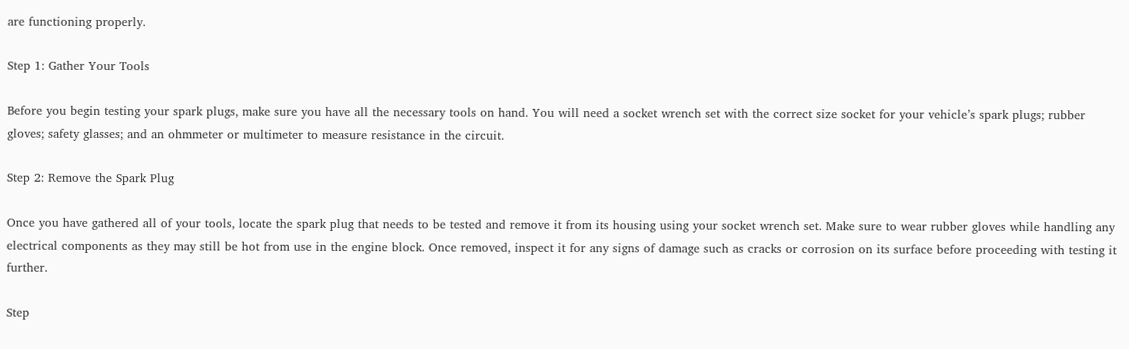are functioning properly.

Step 1: Gather Your Tools

Before you begin testing your spark plugs, make sure you have all the necessary tools on hand. You will need a socket wrench set with the correct size socket for your vehicle’s spark plugs; rubber gloves; safety glasses; and an ohmmeter or multimeter to measure resistance in the circuit.

Step 2: Remove the Spark Plug

Once you have gathered all of your tools, locate the spark plug that needs to be tested and remove it from its housing using your socket wrench set. Make sure to wear rubber gloves while handling any electrical components as they may still be hot from use in the engine block. Once removed, inspect it for any signs of damage such as cracks or corrosion on its surface before proceeding with testing it further.

Step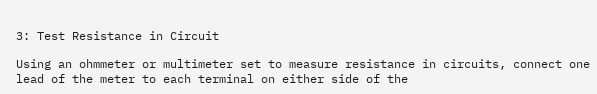3: Test Resistance in Circuit

Using an ohmmeter or multimeter set to measure resistance in circuits, connect one lead of the meter to each terminal on either side of the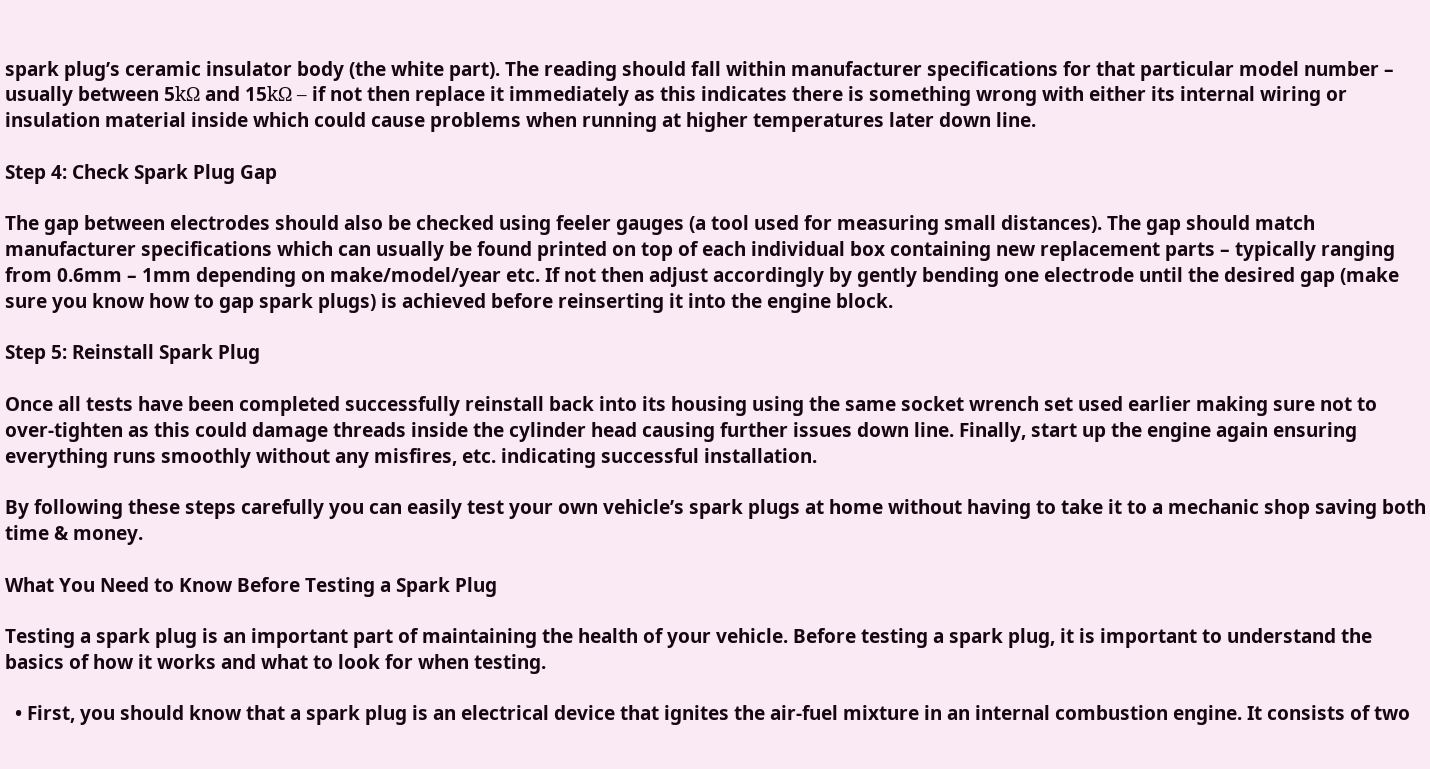spark plug’s ceramic insulator body (the white part). The reading should fall within manufacturer specifications for that particular model number – usually between 5kΩ and 15kΩ – if not then replace it immediately as this indicates there is something wrong with either its internal wiring or insulation material inside which could cause problems when running at higher temperatures later down line.

Step 4: Check Spark Plug Gap

The gap between electrodes should also be checked using feeler gauges (a tool used for measuring small distances). The gap should match manufacturer specifications which can usually be found printed on top of each individual box containing new replacement parts – typically ranging from 0.6mm – 1mm depending on make/model/year etc. If not then adjust accordingly by gently bending one electrode until the desired gap (make sure you know how to gap spark plugs) is achieved before reinserting it into the engine block.

Step 5: Reinstall Spark Plug

Once all tests have been completed successfully reinstall back into its housing using the same socket wrench set used earlier making sure not to over-tighten as this could damage threads inside the cylinder head causing further issues down line. Finally, start up the engine again ensuring everything runs smoothly without any misfires, etc. indicating successful installation.

By following these steps carefully you can easily test your own vehicle’s spark plugs at home without having to take it to a mechanic shop saving both time & money.

What You Need to Know Before Testing a Spark Plug

Testing a spark plug is an important part of maintaining the health of your vehicle. Before testing a spark plug, it is important to understand the basics of how it works and what to look for when testing.

  • First, you should know that a spark plug is an electrical device that ignites the air-fuel mixture in an internal combustion engine. It consists of two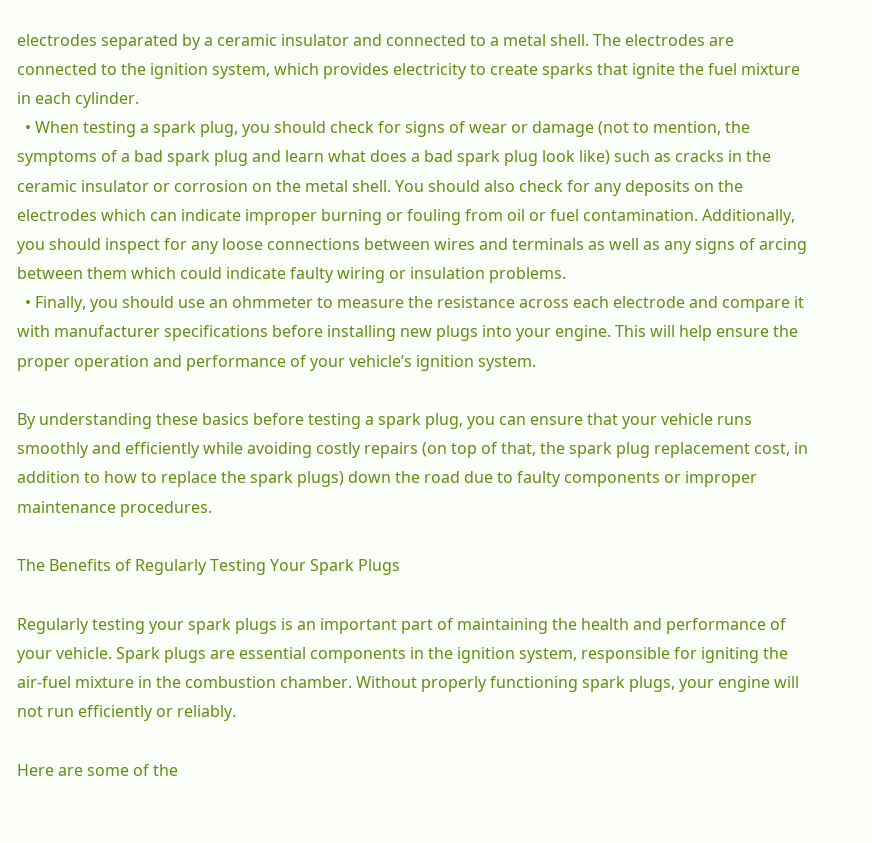electrodes separated by a ceramic insulator and connected to a metal shell. The electrodes are connected to the ignition system, which provides electricity to create sparks that ignite the fuel mixture in each cylinder.
  • When testing a spark plug, you should check for signs of wear or damage (not to mention, the symptoms of a bad spark plug and learn what does a bad spark plug look like) such as cracks in the ceramic insulator or corrosion on the metal shell. You should also check for any deposits on the electrodes which can indicate improper burning or fouling from oil or fuel contamination. Additionally, you should inspect for any loose connections between wires and terminals as well as any signs of arcing between them which could indicate faulty wiring or insulation problems.
  • Finally, you should use an ohmmeter to measure the resistance across each electrode and compare it with manufacturer specifications before installing new plugs into your engine. This will help ensure the proper operation and performance of your vehicle’s ignition system.

By understanding these basics before testing a spark plug, you can ensure that your vehicle runs smoothly and efficiently while avoiding costly repairs (on top of that, the spark plug replacement cost, in addition to how to replace the spark plugs) down the road due to faulty components or improper maintenance procedures.

The Benefits of Regularly Testing Your Spark Plugs

Regularly testing your spark plugs is an important part of maintaining the health and performance of your vehicle. Spark plugs are essential components in the ignition system, responsible for igniting the air-fuel mixture in the combustion chamber. Without properly functioning spark plugs, your engine will not run efficiently or reliably.

Here are some of the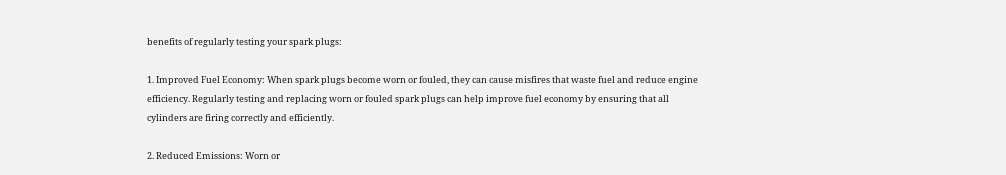benefits of regularly testing your spark plugs:

1. Improved Fuel Economy: When spark plugs become worn or fouled, they can cause misfires that waste fuel and reduce engine efficiency. Regularly testing and replacing worn or fouled spark plugs can help improve fuel economy by ensuring that all cylinders are firing correctly and efficiently.

2. Reduced Emissions: Worn or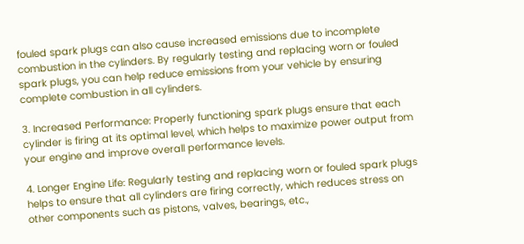fouled spark plugs can also cause increased emissions due to incomplete combustion in the cylinders. By regularly testing and replacing worn or fouled spark plugs, you can help reduce emissions from your vehicle by ensuring complete combustion in all cylinders.

3. Increased Performance: Properly functioning spark plugs ensure that each cylinder is firing at its optimal level, which helps to maximize power output from your engine and improve overall performance levels.

4. Longer Engine Life: Regularly testing and replacing worn or fouled spark plugs helps to ensure that all cylinders are firing correctly, which reduces stress on other components such as pistons, valves, bearings, etc.,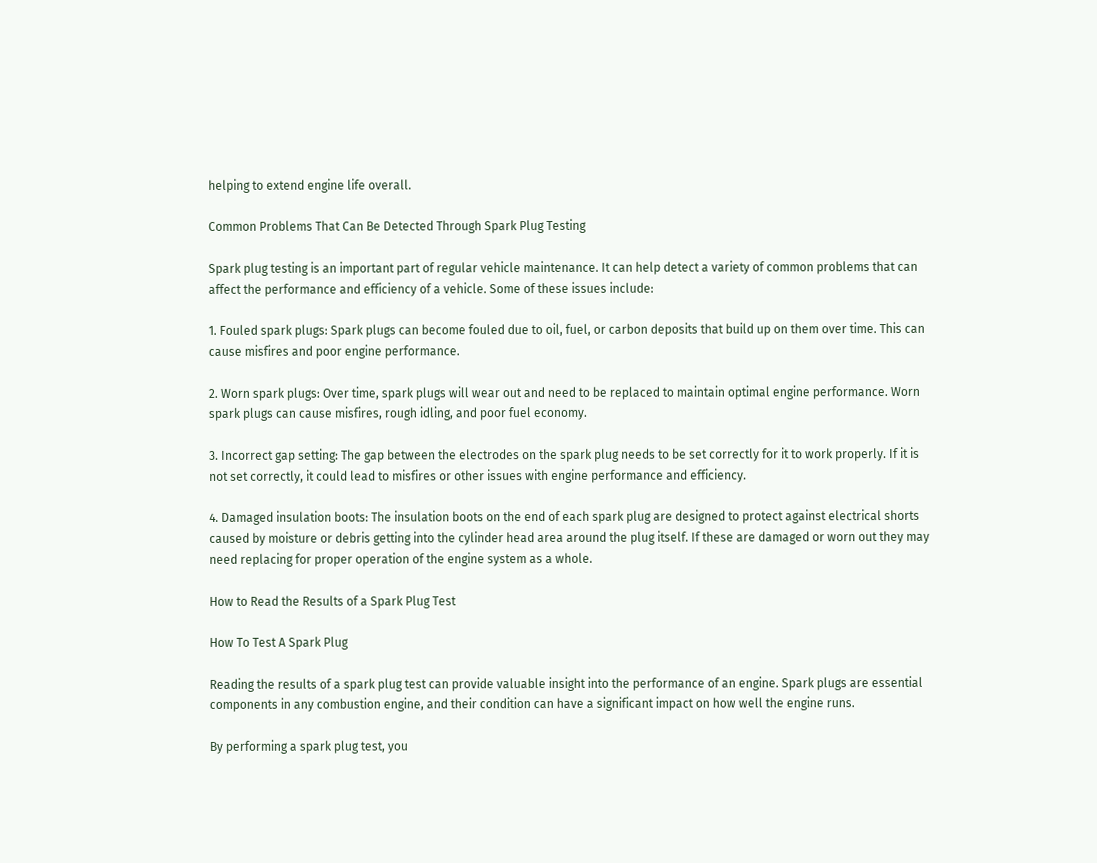helping to extend engine life overall.

Common Problems That Can Be Detected Through Spark Plug Testing

Spark plug testing is an important part of regular vehicle maintenance. It can help detect a variety of common problems that can affect the performance and efficiency of a vehicle. Some of these issues include:

1. Fouled spark plugs: Spark plugs can become fouled due to oil, fuel, or carbon deposits that build up on them over time. This can cause misfires and poor engine performance.

2. Worn spark plugs: Over time, spark plugs will wear out and need to be replaced to maintain optimal engine performance. Worn spark plugs can cause misfires, rough idling, and poor fuel economy.

3. Incorrect gap setting: The gap between the electrodes on the spark plug needs to be set correctly for it to work properly. If it is not set correctly, it could lead to misfires or other issues with engine performance and efficiency.

4. Damaged insulation boots: The insulation boots on the end of each spark plug are designed to protect against electrical shorts caused by moisture or debris getting into the cylinder head area around the plug itself. If these are damaged or worn out they may need replacing for proper operation of the engine system as a whole.

How to Read the Results of a Spark Plug Test

How To Test A Spark Plug

Reading the results of a spark plug test can provide valuable insight into the performance of an engine. Spark plugs are essential components in any combustion engine, and their condition can have a significant impact on how well the engine runs.

By performing a spark plug test, you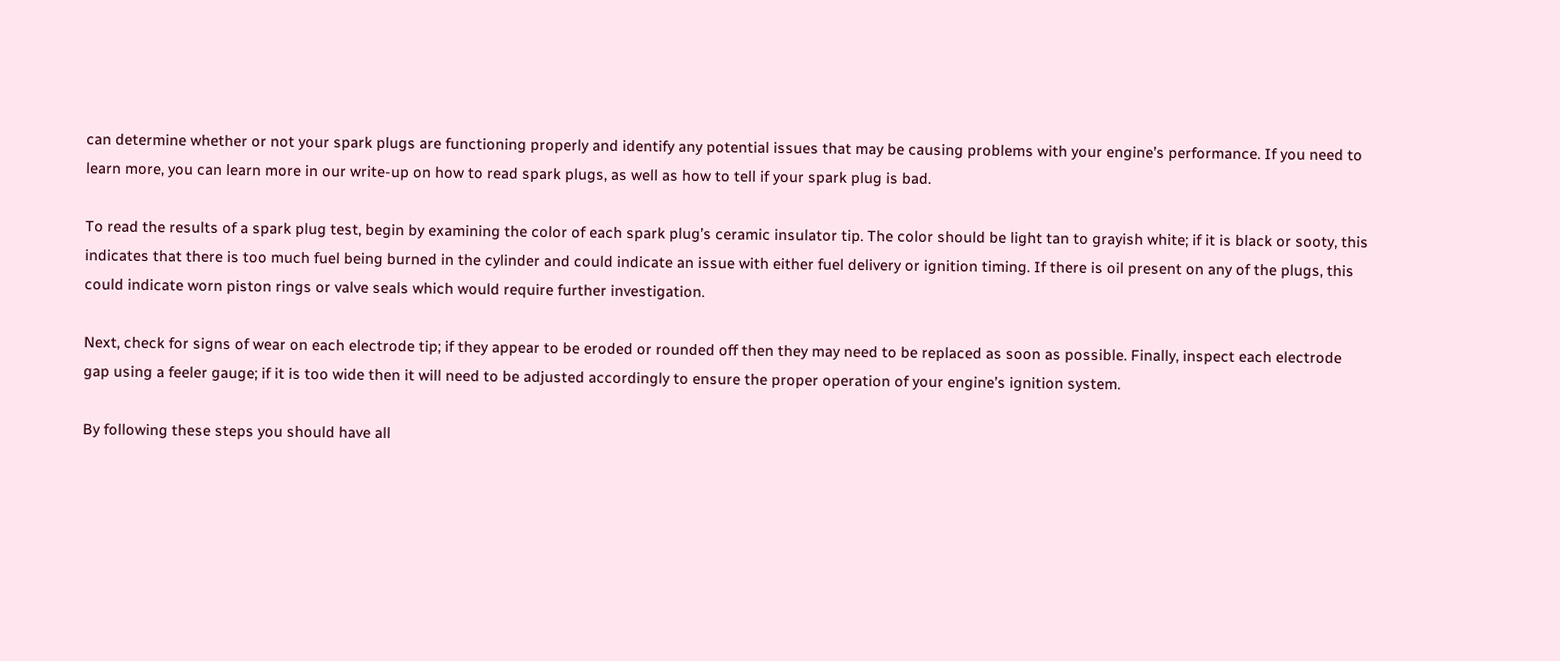can determine whether or not your spark plugs are functioning properly and identify any potential issues that may be causing problems with your engine’s performance. If you need to learn more, you can learn more in our write-up on how to read spark plugs, as well as how to tell if your spark plug is bad.

To read the results of a spark plug test, begin by examining the color of each spark plug’s ceramic insulator tip. The color should be light tan to grayish white; if it is black or sooty, this indicates that there is too much fuel being burned in the cylinder and could indicate an issue with either fuel delivery or ignition timing. If there is oil present on any of the plugs, this could indicate worn piston rings or valve seals which would require further investigation.

Next, check for signs of wear on each electrode tip; if they appear to be eroded or rounded off then they may need to be replaced as soon as possible. Finally, inspect each electrode gap using a feeler gauge; if it is too wide then it will need to be adjusted accordingly to ensure the proper operation of your engine’s ignition system.

By following these steps you should have all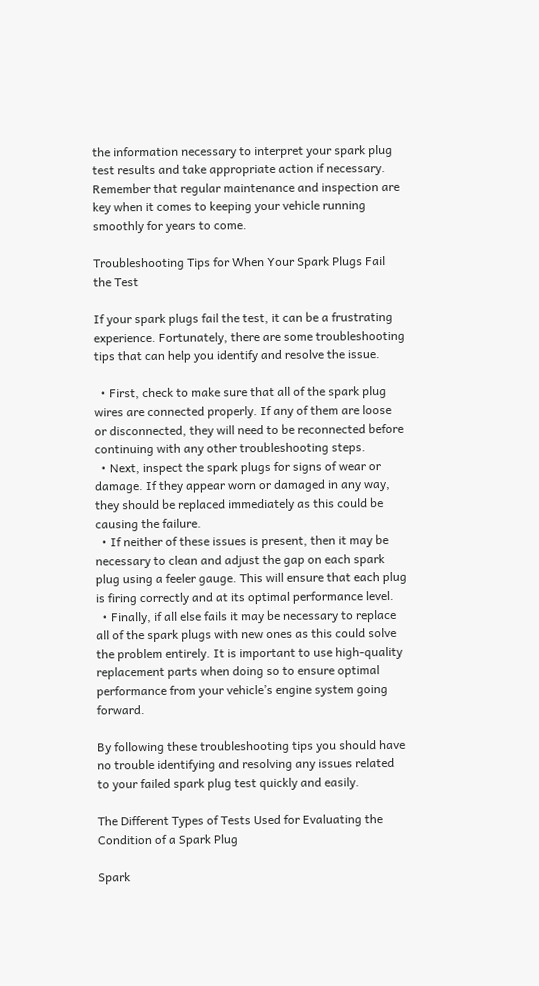the information necessary to interpret your spark plug test results and take appropriate action if necessary. Remember that regular maintenance and inspection are key when it comes to keeping your vehicle running smoothly for years to come.

Troubleshooting Tips for When Your Spark Plugs Fail the Test

If your spark plugs fail the test, it can be a frustrating experience. Fortunately, there are some troubleshooting tips that can help you identify and resolve the issue.

  • First, check to make sure that all of the spark plug wires are connected properly. If any of them are loose or disconnected, they will need to be reconnected before continuing with any other troubleshooting steps.
  • Next, inspect the spark plugs for signs of wear or damage. If they appear worn or damaged in any way, they should be replaced immediately as this could be causing the failure.
  • If neither of these issues is present, then it may be necessary to clean and adjust the gap on each spark plug using a feeler gauge. This will ensure that each plug is firing correctly and at its optimal performance level.
  • Finally, if all else fails it may be necessary to replace all of the spark plugs with new ones as this could solve the problem entirely. It is important to use high-quality replacement parts when doing so to ensure optimal performance from your vehicle’s engine system going forward.

By following these troubleshooting tips you should have no trouble identifying and resolving any issues related to your failed spark plug test quickly and easily.

The Different Types of Tests Used for Evaluating the Condition of a Spark Plug

Spark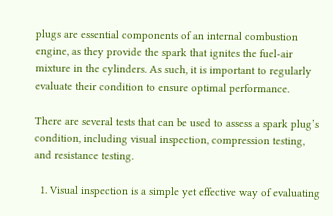plugs are essential components of an internal combustion engine, as they provide the spark that ignites the fuel-air mixture in the cylinders. As such, it is important to regularly evaluate their condition to ensure optimal performance.

There are several tests that can be used to assess a spark plug’s condition, including visual inspection, compression testing, and resistance testing.

  1. Visual inspection is a simple yet effective way of evaluating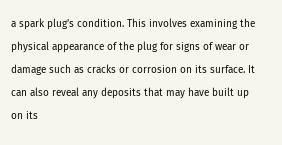a spark plug’s condition. This involves examining the physical appearance of the plug for signs of wear or damage such as cracks or corrosion on its surface. It can also reveal any deposits that may have built up on its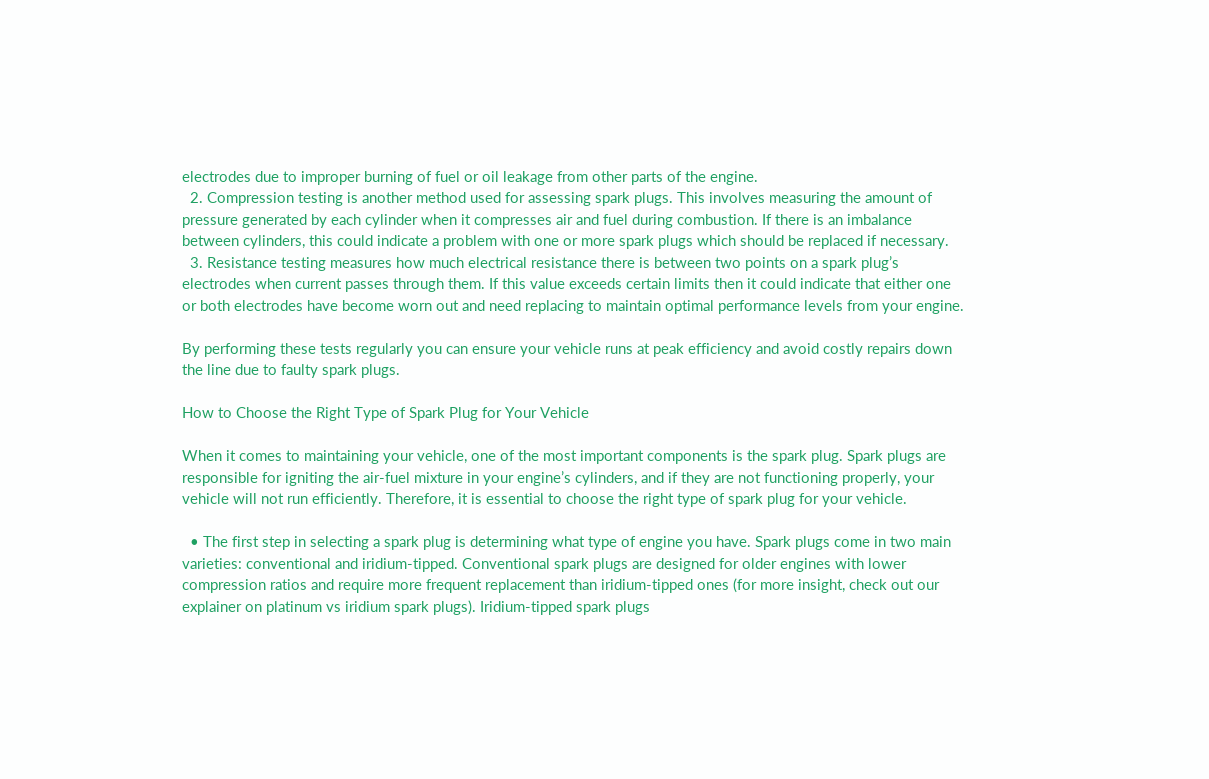electrodes due to improper burning of fuel or oil leakage from other parts of the engine.
  2. Compression testing is another method used for assessing spark plugs. This involves measuring the amount of pressure generated by each cylinder when it compresses air and fuel during combustion. If there is an imbalance between cylinders, this could indicate a problem with one or more spark plugs which should be replaced if necessary.
  3. Resistance testing measures how much electrical resistance there is between two points on a spark plug’s electrodes when current passes through them. If this value exceeds certain limits then it could indicate that either one or both electrodes have become worn out and need replacing to maintain optimal performance levels from your engine.

By performing these tests regularly you can ensure your vehicle runs at peak efficiency and avoid costly repairs down the line due to faulty spark plugs.

How to Choose the Right Type of Spark Plug for Your Vehicle

When it comes to maintaining your vehicle, one of the most important components is the spark plug. Spark plugs are responsible for igniting the air-fuel mixture in your engine’s cylinders, and if they are not functioning properly, your vehicle will not run efficiently. Therefore, it is essential to choose the right type of spark plug for your vehicle.

  • The first step in selecting a spark plug is determining what type of engine you have. Spark plugs come in two main varieties: conventional and iridium-tipped. Conventional spark plugs are designed for older engines with lower compression ratios and require more frequent replacement than iridium-tipped ones (for more insight, check out our explainer on platinum vs iridium spark plugs). Iridium-tipped spark plugs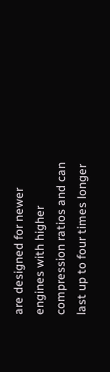are designed for newer engines with higher compression ratios and can last up to four times longer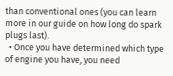than conventional ones (you can learn more in our guide on how long do spark plugs last).
  • Once you have determined which type of engine you have, you need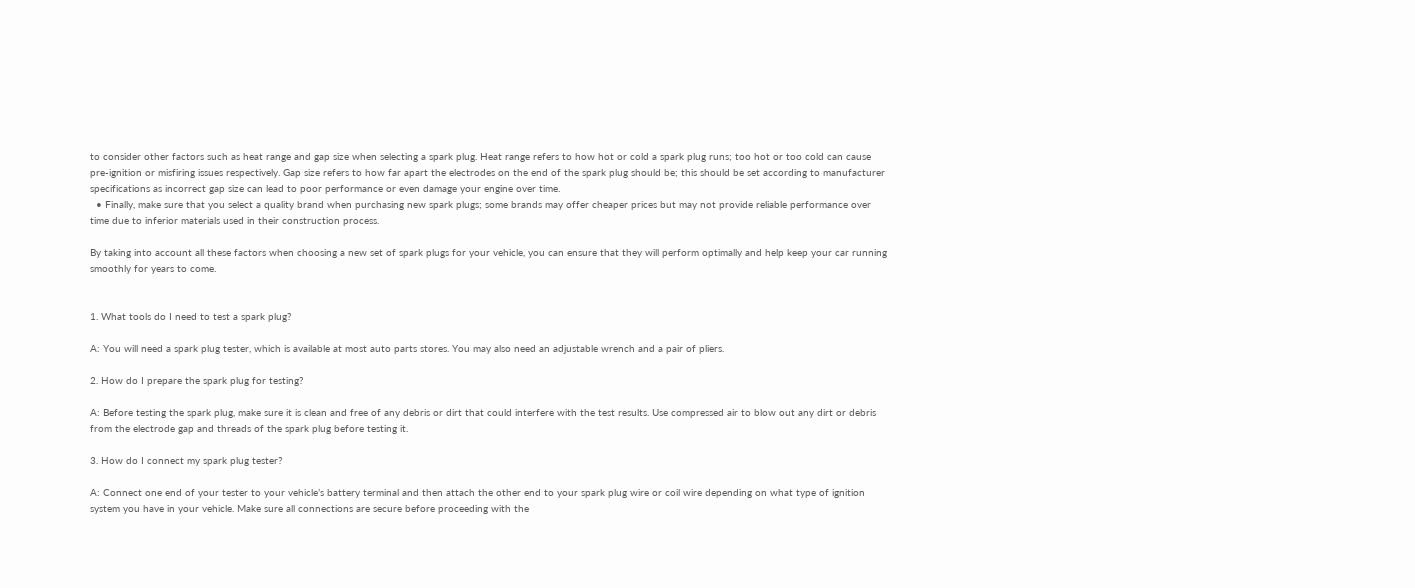to consider other factors such as heat range and gap size when selecting a spark plug. Heat range refers to how hot or cold a spark plug runs; too hot or too cold can cause pre-ignition or misfiring issues respectively. Gap size refers to how far apart the electrodes on the end of the spark plug should be; this should be set according to manufacturer specifications as incorrect gap size can lead to poor performance or even damage your engine over time.
  • Finally, make sure that you select a quality brand when purchasing new spark plugs; some brands may offer cheaper prices but may not provide reliable performance over time due to inferior materials used in their construction process.

By taking into account all these factors when choosing a new set of spark plugs for your vehicle, you can ensure that they will perform optimally and help keep your car running smoothly for years to come.


1. What tools do I need to test a spark plug?

A: You will need a spark plug tester, which is available at most auto parts stores. You may also need an adjustable wrench and a pair of pliers.

2. How do I prepare the spark plug for testing?

A: Before testing the spark plug, make sure it is clean and free of any debris or dirt that could interfere with the test results. Use compressed air to blow out any dirt or debris from the electrode gap and threads of the spark plug before testing it.

3. How do I connect my spark plug tester?

A: Connect one end of your tester to your vehicle’s battery terminal and then attach the other end to your spark plug wire or coil wire depending on what type of ignition system you have in your vehicle. Make sure all connections are secure before proceeding with the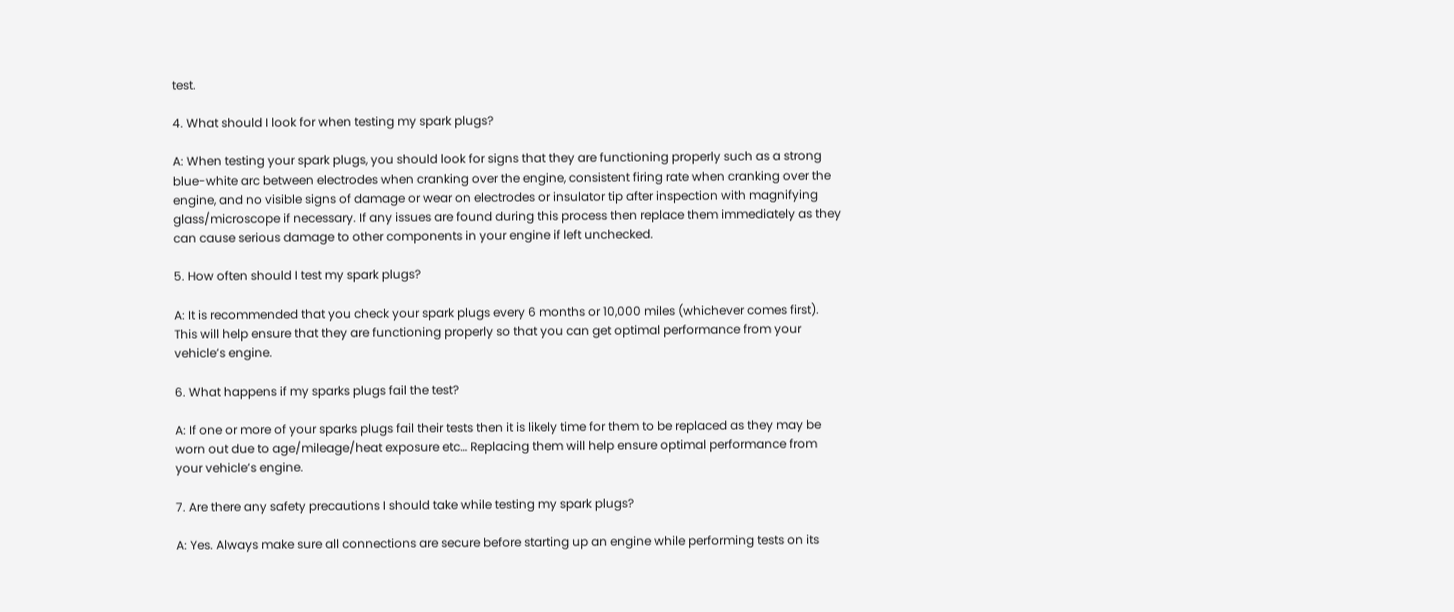test.

4. What should I look for when testing my spark plugs?

A: When testing your spark plugs, you should look for signs that they are functioning properly such as a strong blue-white arc between electrodes when cranking over the engine, consistent firing rate when cranking over the engine, and no visible signs of damage or wear on electrodes or insulator tip after inspection with magnifying glass/microscope if necessary. If any issues are found during this process then replace them immediately as they can cause serious damage to other components in your engine if left unchecked.

5. How often should I test my spark plugs?

A: It is recommended that you check your spark plugs every 6 months or 10,000 miles (whichever comes first). This will help ensure that they are functioning properly so that you can get optimal performance from your vehicle’s engine.

6. What happens if my sparks plugs fail the test?

A: If one or more of your sparks plugs fail their tests then it is likely time for them to be replaced as they may be worn out due to age/mileage/heat exposure etc… Replacing them will help ensure optimal performance from your vehicle’s engine.

7. Are there any safety precautions I should take while testing my spark plugs?

A: Yes. Always make sure all connections are secure before starting up an engine while performing tests on its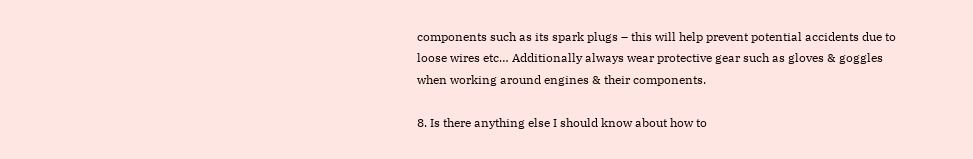components such as its spark plugs – this will help prevent potential accidents due to loose wires etc… Additionally always wear protective gear such as gloves & goggles when working around engines & their components.

8. Is there anything else I should know about how to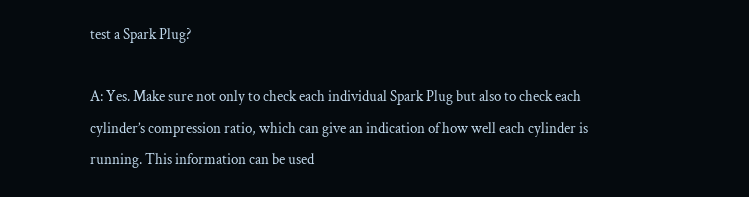test a Spark Plug?

A: Yes. Make sure not only to check each individual Spark Plug but also to check each cylinder’s compression ratio, which can give an indication of how well each cylinder is running. This information can be used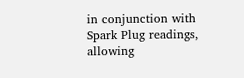in conjunction with Spark Plug readings, allowing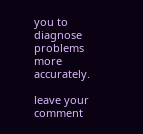you to diagnose problems more accurately.

leave your comment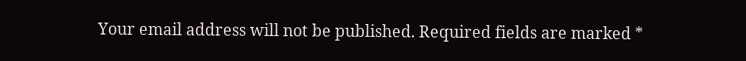Your email address will not be published. Required fields are marked *